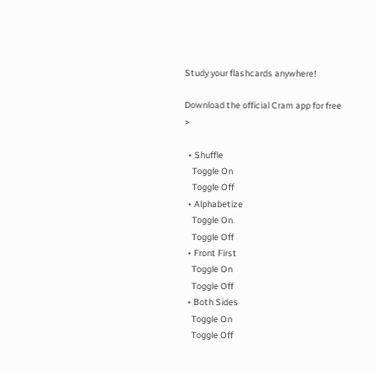Study your flashcards anywhere!

Download the official Cram app for free >

  • Shuffle
    Toggle On
    Toggle Off
  • Alphabetize
    Toggle On
    Toggle Off
  • Front First
    Toggle On
    Toggle Off
  • Both Sides
    Toggle On
    Toggle Off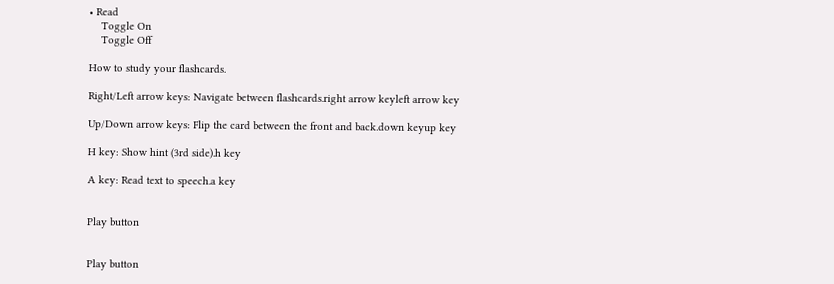• Read
    Toggle On
    Toggle Off

How to study your flashcards.

Right/Left arrow keys: Navigate between flashcards.right arrow keyleft arrow key

Up/Down arrow keys: Flip the card between the front and back.down keyup key

H key: Show hint (3rd side).h key

A key: Read text to speech.a key


Play button


Play button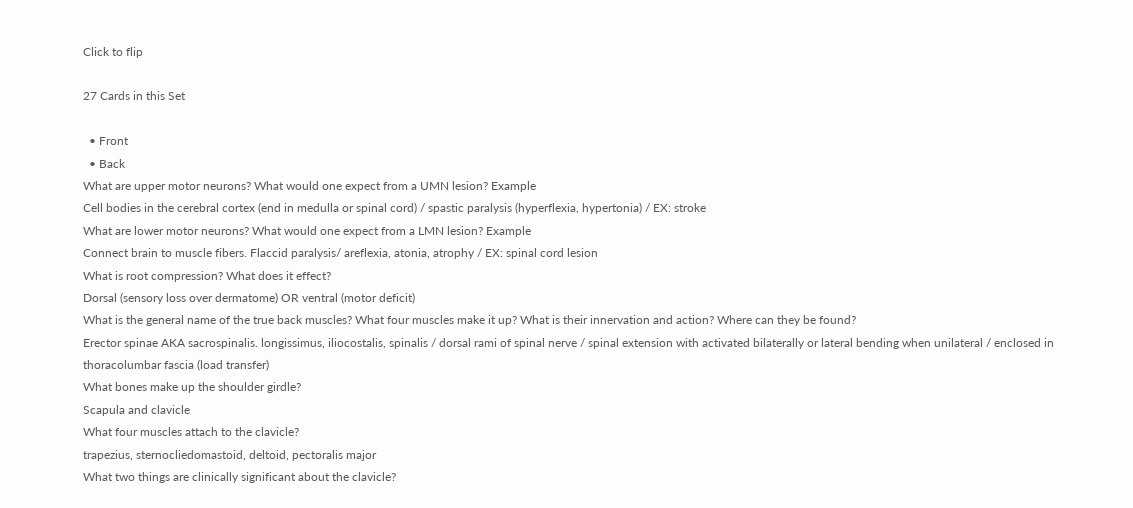Click to flip

27 Cards in this Set

  • Front
  • Back
What are upper motor neurons? What would one expect from a UMN lesion? Example
Cell bodies in the cerebral cortex (end in medulla or spinal cord) / spastic paralysis (hyperflexia, hypertonia) / EX: stroke
What are lower motor neurons? What would one expect from a LMN lesion? Example
Connect brain to muscle fibers. Flaccid paralysis/ areflexia, atonia, atrophy / EX: spinal cord lesion
What is root compression? What does it effect?
Dorsal (sensory loss over dermatome) OR ventral (motor deficit)
What is the general name of the true back muscles? What four muscles make it up? What is their innervation and action? Where can they be found?
Erector spinae AKA sacrospinalis. longissimus, iliocostalis, spinalis / dorsal rami of spinal nerve / spinal extension with activated bilaterally or lateral bending when unilateral / enclosed in thoracolumbar fascia (load transfer)
What bones make up the shoulder girdle?
Scapula and clavicle
What four muscles attach to the clavicle?
trapezius, sternocliedomastoid, deltoid, pectoralis major
What two things are clinically significant about the clavicle?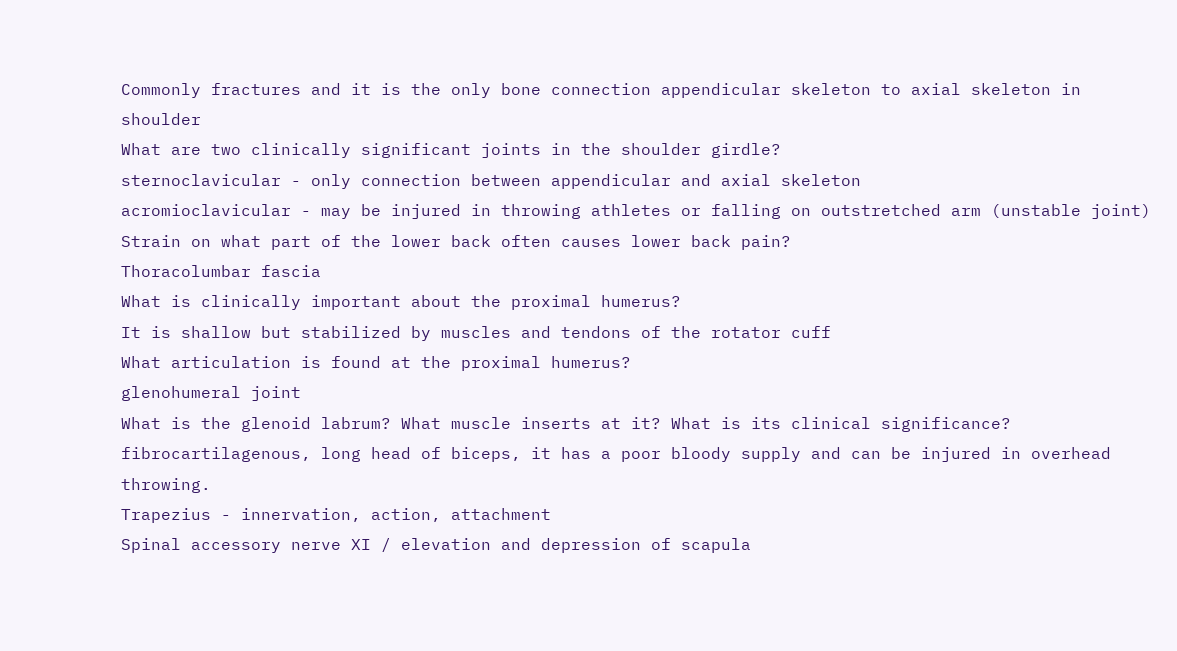Commonly fractures and it is the only bone connection appendicular skeleton to axial skeleton in shoulder
What are two clinically significant joints in the shoulder girdle?
sternoclavicular - only connection between appendicular and axial skeleton
acromioclavicular - may be injured in throwing athletes or falling on outstretched arm (unstable joint)
Strain on what part of the lower back often causes lower back pain?
Thoracolumbar fascia
What is clinically important about the proximal humerus?
It is shallow but stabilized by muscles and tendons of the rotator cuff
What articulation is found at the proximal humerus?
glenohumeral joint
What is the glenoid labrum? What muscle inserts at it? What is its clinical significance?
fibrocartilagenous, long head of biceps, it has a poor bloody supply and can be injured in overhead throwing.
Trapezius - innervation, action, attachment
Spinal accessory nerve XI / elevation and depression of scapula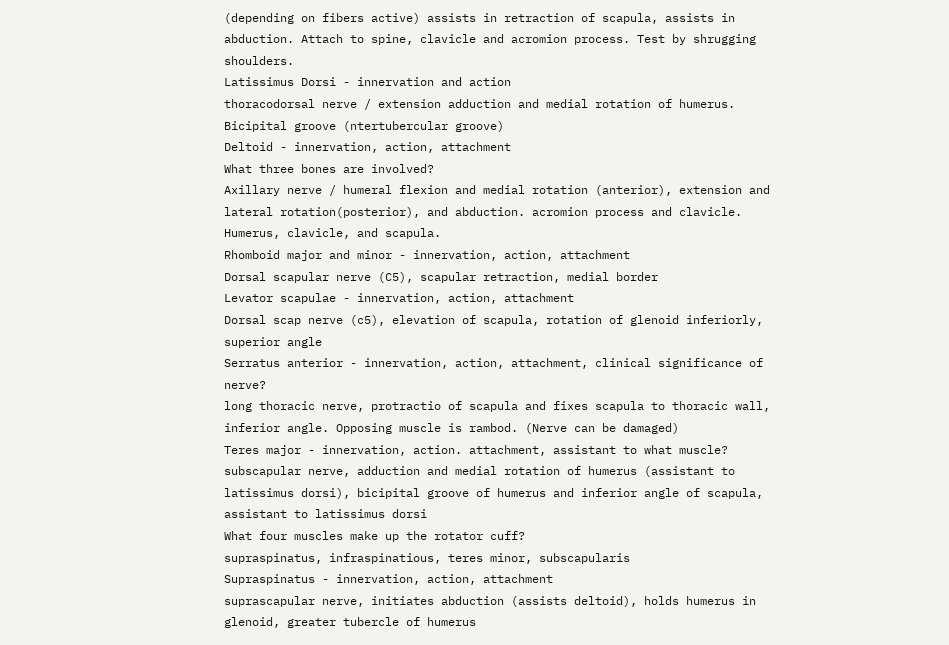(depending on fibers active) assists in retraction of scapula, assists in abduction. Attach to spine, clavicle and acromion process. Test by shrugging shoulders.
Latissimus Dorsi - innervation and action
thoracodorsal nerve / extension adduction and medial rotation of humerus. Bicipital groove (ntertubercular groove)
Deltoid - innervation, action, attachment
What three bones are involved?
Axillary nerve / humeral flexion and medial rotation (anterior), extension and lateral rotation(posterior), and abduction. acromion process and clavicle. Humerus, clavicle, and scapula.
Rhomboid major and minor - innervation, action, attachment
Dorsal scapular nerve (C5), scapular retraction, medial border
Levator scapulae - innervation, action, attachment
Dorsal scap nerve (c5), elevation of scapula, rotation of glenoid inferiorly, superior angle
Serratus anterior - innervation, action, attachment, clinical significance of nerve?
long thoracic nerve, protractio of scapula and fixes scapula to thoracic wall, inferior angle. Opposing muscle is rambod. (Nerve can be damaged)
Teres major - innervation, action. attachment, assistant to what muscle?
subscapular nerve, adduction and medial rotation of humerus (assistant to latissimus dorsi), bicipital groove of humerus and inferior angle of scapula, assistant to latissimus dorsi
What four muscles make up the rotator cuff?
supraspinatus, infraspinatious, teres minor, subscapularis
Supraspinatus - innervation, action, attachment
suprascapular nerve, initiates abduction (assists deltoid), holds humerus in glenoid, greater tubercle of humerus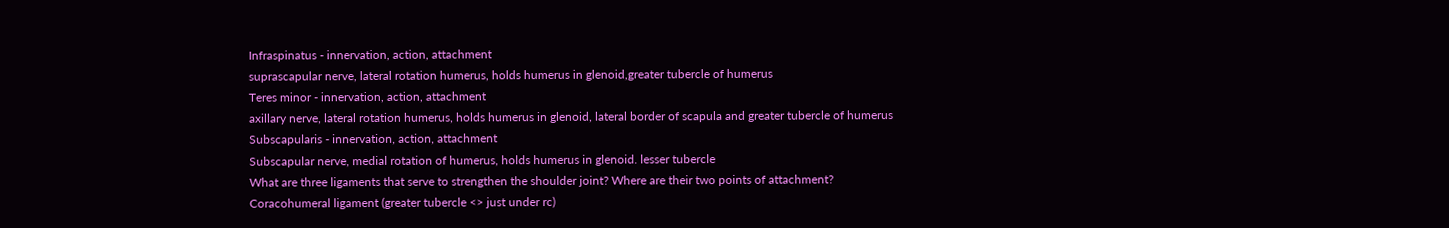Infraspinatus - innervation, action, attachment
suprascapular nerve, lateral rotation humerus, holds humerus in glenoid,greater tubercle of humerus
Teres minor - innervation, action, attachment
axillary nerve, lateral rotation humerus, holds humerus in glenoid, lateral border of scapula and greater tubercle of humerus
Subscapularis - innervation, action, attachment
Subscapular nerve, medial rotation of humerus, holds humerus in glenoid. lesser tubercle
What are three ligaments that serve to strengthen the shoulder joint? Where are their two points of attachment?
Coracohumeral ligament (greater tubercle <> just under rc)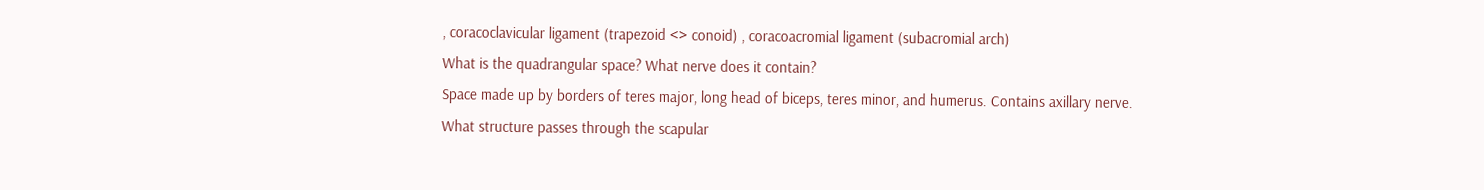, coracoclavicular ligament (trapezoid <> conoid) , coracoacromial ligament (subacromial arch)
What is the quadrangular space? What nerve does it contain?
Space made up by borders of teres major, long head of biceps, teres minor, and humerus. Contains axillary nerve.
What structure passes through the scapular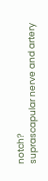notch?
suprascapular nerve and artery